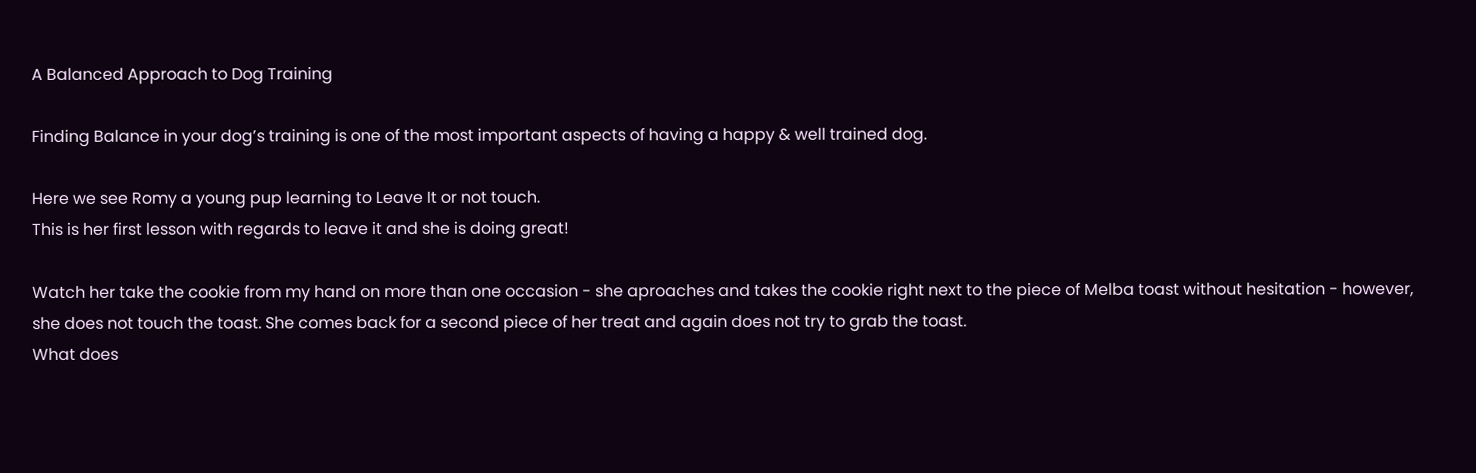A Balanced Approach to Dog Training

Finding Balance in your dog’s training is one of the most important aspects of having a happy & well trained dog.

Here we see Romy a young pup learning to Leave It or not touch.
This is her first lesson with regards to leave it and she is doing great!

Watch her take the cookie from my hand on more than one occasion - she aproaches and takes the cookie right next to the piece of Melba toast without hesitation - however, she does not touch the toast. She comes back for a second piece of her treat and again does not try to grab the toast.
What does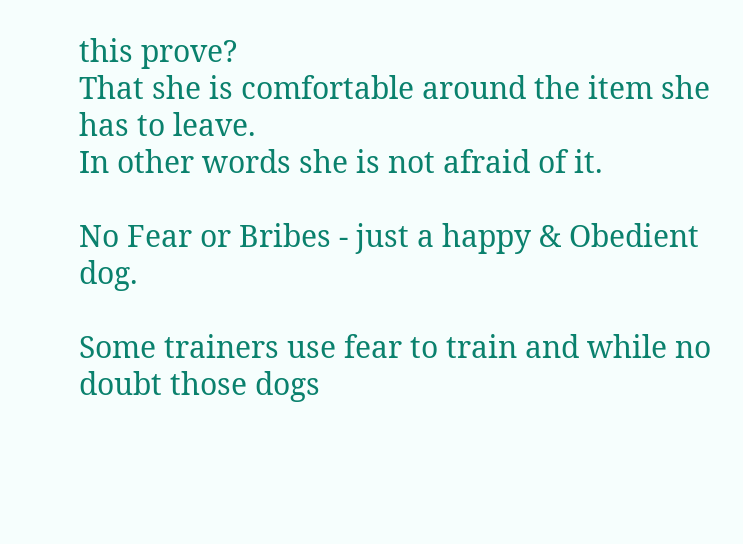this prove?
That she is comfortable around the item she has to leave.
In other words she is not afraid of it.

No Fear or Bribes - just a happy & Obedient dog.

Some trainers use fear to train and while no doubt those dogs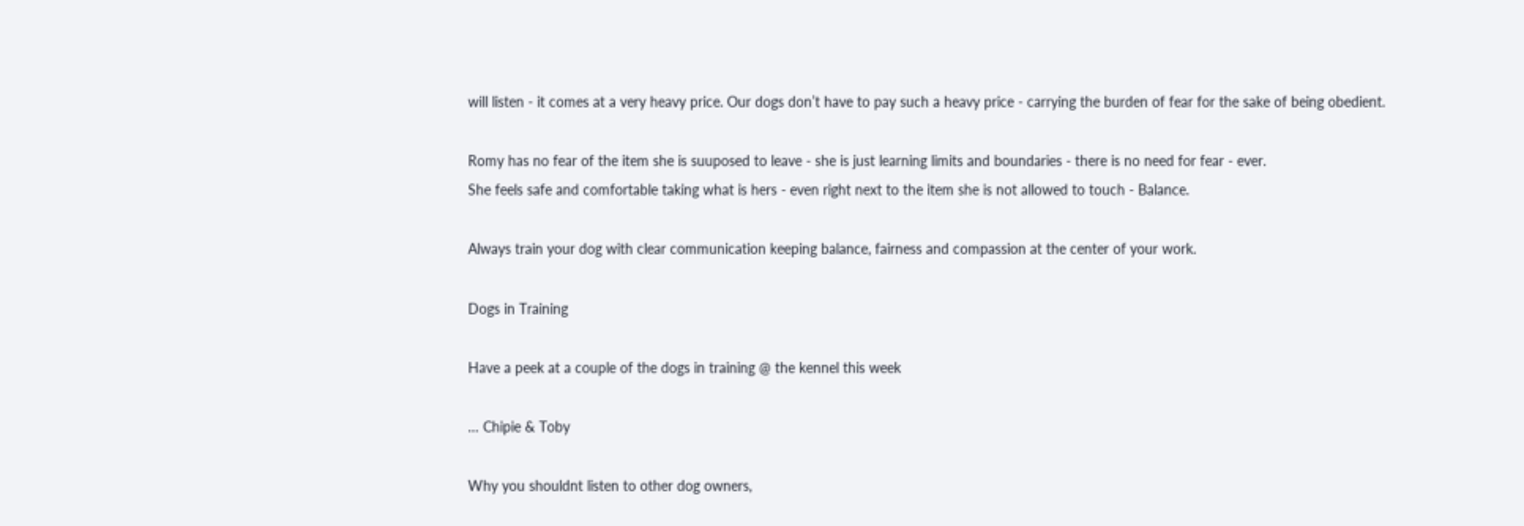will listen - it comes at a very heavy price. Our dogs don’t have to pay such a heavy price - carrying the burden of fear for the sake of being obedient.

Romy has no fear of the item she is suuposed to leave - she is just learning limits and boundaries - there is no need for fear - ever.
She feels safe and comfortable taking what is hers - even right next to the item she is not allowed to touch - Balance.

Always train your dog with clear communication keeping balance, fairness and compassion at the center of your work.

Dogs in Training

Have a peek at a couple of the dogs in training @ the kennel this week

… Chipie & Toby

Why you shouldnt listen to other dog owners,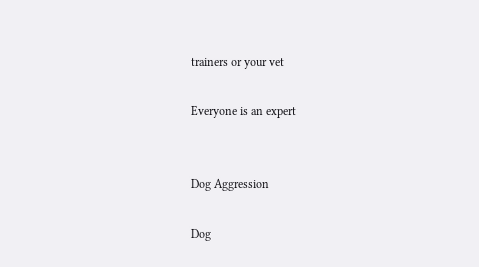trainers or your vet

Everyone is an expert


Dog Aggression

Dog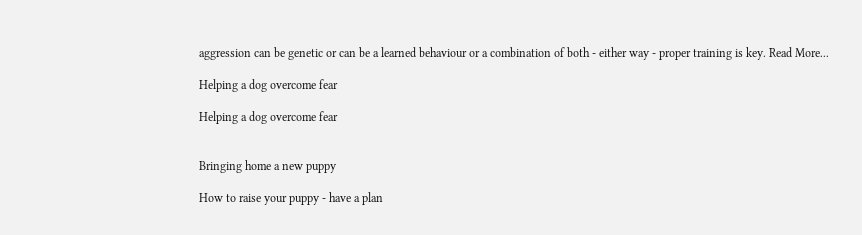aggression can be genetic or can be a learned behaviour or a combination of both - either way - proper training is key. Read More...

Helping a dog overcome fear

Helping a dog overcome fear


Bringing home a new puppy

How to raise your puppy - have a plan